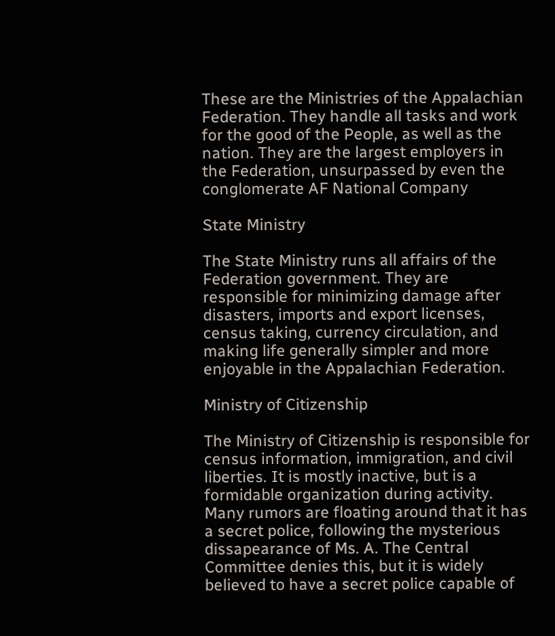These are the Ministries of the Appalachian Federation. They handle all tasks and work for the good of the People, as well as the nation. They are the largest employers in the Federation, unsurpassed by even the conglomerate AF National Company

State Ministry

The State Ministry runs all affairs of the Federation government. They are responsible for minimizing damage after disasters, imports and export licenses, census taking, currency circulation, and making life generally simpler and more enjoyable in the Appalachian Federation.

Ministry of Citizenship

The Ministry of Citizenship is responsible for census information, immigration, and civil liberties. It is mostly inactive, but is a formidable organization during activity. Many rumors are floating around that it has a secret police, following the mysterious dissapearance of Ms. A. The Central Committee denies this, but it is widely believed to have a secret police capable of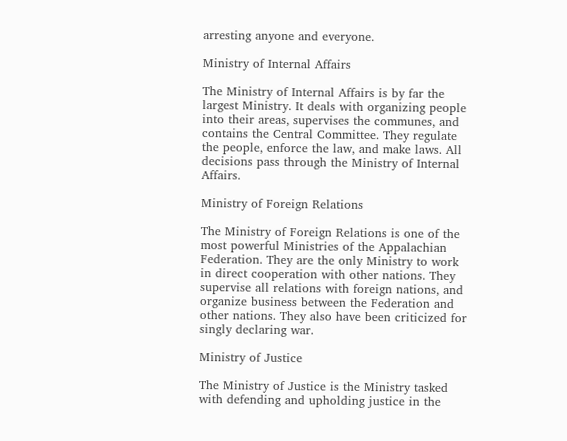arresting anyone and everyone.

Ministry of Internal Affairs

The Ministry of Internal Affairs is by far the largest Ministry. It deals with organizing people into their areas, supervises the communes, and contains the Central Committee. They regulate the people, enforce the law, and make laws. All decisions pass through the Ministry of Internal Affairs.

Ministry of Foreign Relations

The Ministry of Foreign Relations is one of the most powerful Ministries of the Appalachian Federation. They are the only Ministry to work in direct cooperation with other nations. They supervise all relations with foreign nations, and organize business between the Federation and other nations. They also have been criticized for singly declaring war.

Ministry of Justice

The Ministry of Justice is the Ministry tasked with defending and upholding justice in the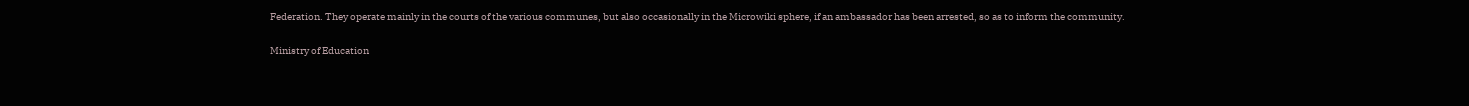Federation. They operate mainly in the courts of the various communes, but also occasionally in the Microwiki sphere, if an ambassador has been arrested, so as to inform the community.

Ministry of Education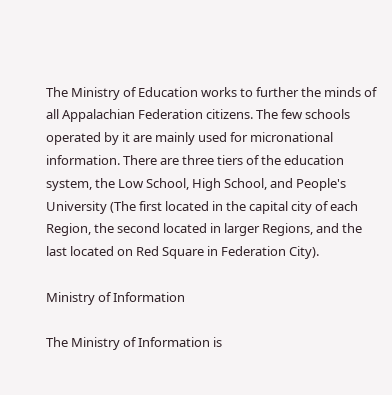The Ministry of Education works to further the minds of all Appalachian Federation citizens. The few schools operated by it are mainly used for micronational information. There are three tiers of the education system, the Low School, High School, and People's University (The first located in the capital city of each Region, the second located in larger Regions, and the last located on Red Square in Federation City).

Ministry of Information

The Ministry of Information is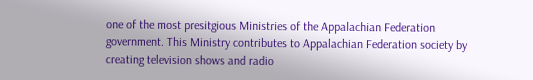one of the most presitgious Ministries of the Appalachian Federation government. This Ministry contributes to Appalachian Federation society by creating television shows and radio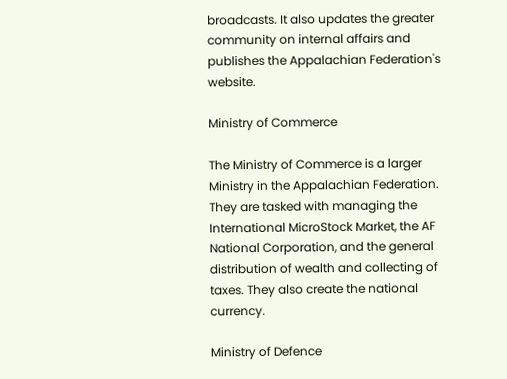broadcasts. It also updates the greater community on internal affairs and publishes the Appalachian Federation's website.

Ministry of Commerce

The Ministry of Commerce is a larger Ministry in the Appalachian Federation. They are tasked with managing the International MicroStock Market, the AF National Corporation, and the general distribution of wealth and collecting of taxes. They also create the national currency.

Ministry of Defence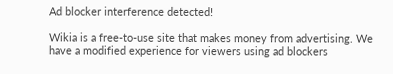Ad blocker interference detected!

Wikia is a free-to-use site that makes money from advertising. We have a modified experience for viewers using ad blockers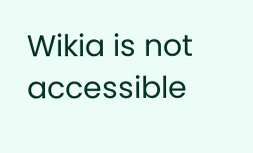Wikia is not accessible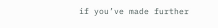if you’ve made further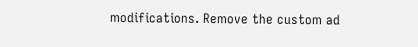modifications. Remove the custom ad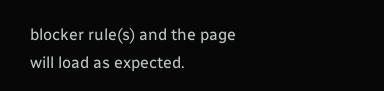blocker rule(s) and the page will load as expected.